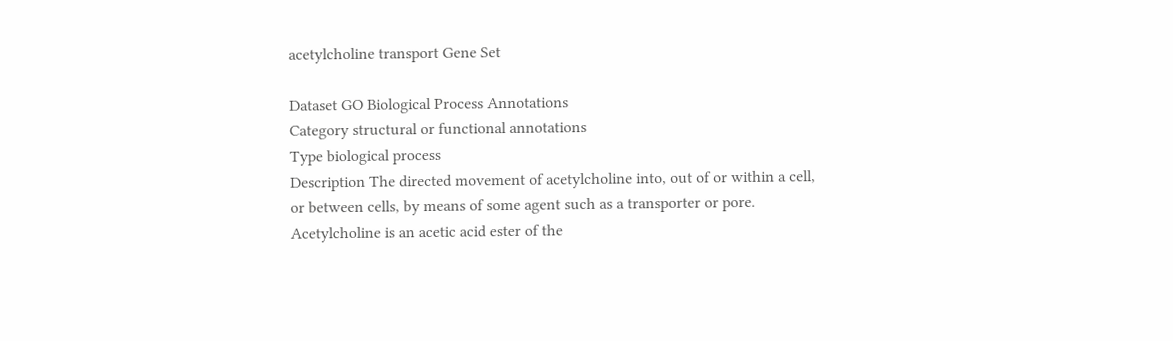acetylcholine transport Gene Set

Dataset GO Biological Process Annotations
Category structural or functional annotations
Type biological process
Description The directed movement of acetylcholine into, out of or within a cell, or between cells, by means of some agent such as a transporter or pore. Acetylcholine is an acetic acid ester of the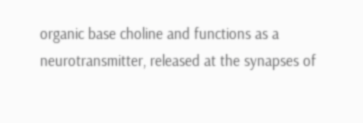organic base choline and functions as a neurotransmitter, released at the synapses of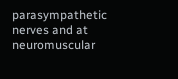parasympathetic nerves and at neuromuscular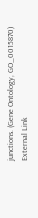junctions. (Gene Ontology, GO_0015870)
External Link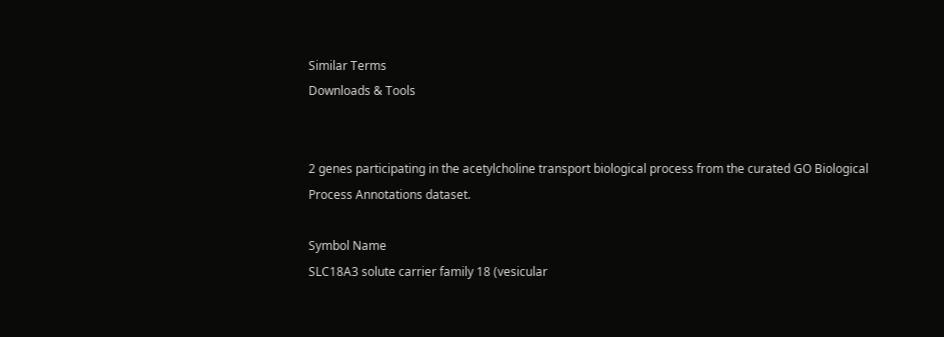Similar Terms
Downloads & Tools


2 genes participating in the acetylcholine transport biological process from the curated GO Biological Process Annotations dataset.

Symbol Name
SLC18A3 solute carrier family 18 (vesicular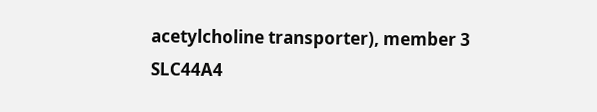acetylcholine transporter), member 3
SLC44A4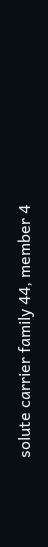solute carrier family 44, member 4